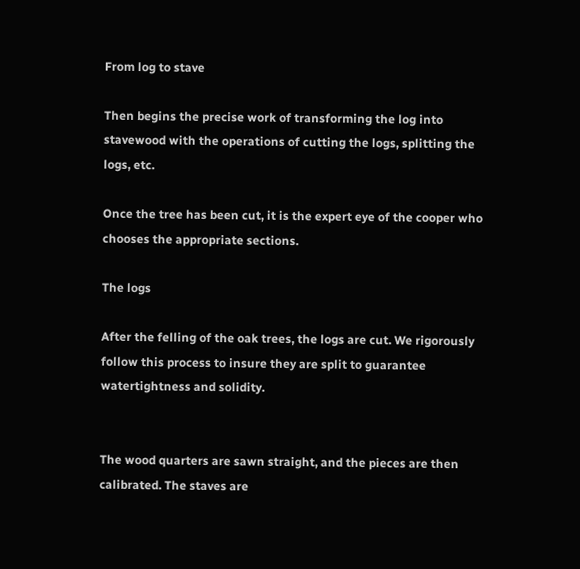From log to stave

Then begins the precise work of transforming the log into stavewood with the operations of cutting the logs, splitting the logs, etc.

Once the tree has been cut, it is the expert eye of the cooper who chooses the appropriate sections.

The logs

After the felling of the oak trees, the logs are cut. We rigorously follow this process to insure they are split to guarantee watertightness and solidity.


The wood quarters are sawn straight, and the pieces are then calibrated. The staves are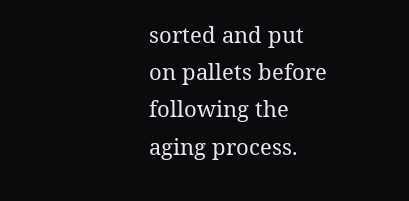sorted and put on pallets before following the aging process.